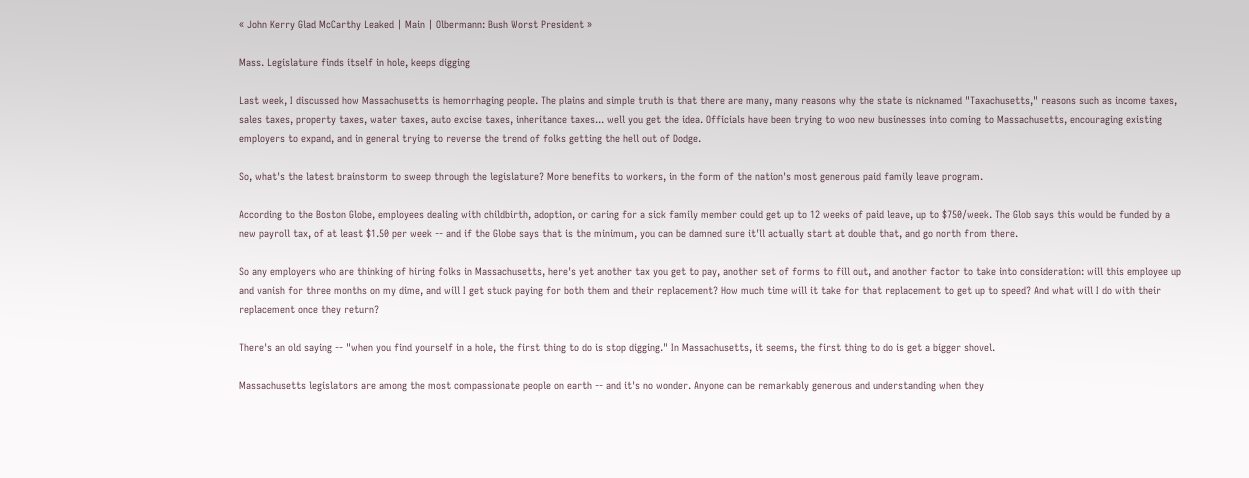« John Kerry Glad McCarthy Leaked | Main | Olbermann: Bush Worst President »

Mass. Legislature finds itself in hole, keeps digging

Last week, I discussed how Massachusetts is hemorrhaging people. The plains and simple truth is that there are many, many reasons why the state is nicknamed "Taxachusetts," reasons such as income taxes, sales taxes, property taxes, water taxes, auto excise taxes, inheritance taxes... well you get the idea. Officials have been trying to woo new businesses into coming to Massachusetts, encouraging existing employers to expand, and in general trying to reverse the trend of folks getting the hell out of Dodge.

So, what's the latest brainstorm to sweep through the legislature? More benefits to workers, in the form of the nation's most generous paid family leave program.

According to the Boston Globe, employees dealing with childbirth, adoption, or caring for a sick family member could get up to 12 weeks of paid leave, up to $750/week. The Glob says this would be funded by a new payroll tax, of at least $1.50 per week -- and if the Globe says that is the minimum, you can be damned sure it'll actually start at double that, and go north from there.

So any employers who are thinking of hiring folks in Massachusetts, here's yet another tax you get to pay, another set of forms to fill out, and another factor to take into consideration: will this employee up and vanish for three months on my dime, and will I get stuck paying for both them and their replacement? How much time will it take for that replacement to get up to speed? And what will I do with their replacement once they return?

There's an old saying -- "when you find yourself in a hole, the first thing to do is stop digging." In Massachusetts, it seems, the first thing to do is get a bigger shovel.

Massachusetts legislators are among the most compassionate people on earth -- and it's no wonder. Anyone can be remarkably generous and understanding when they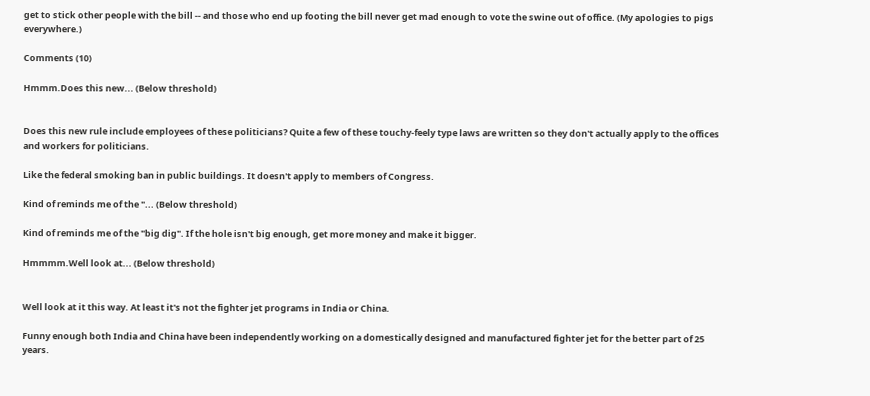get to stick other people with the bill -- and those who end up footing the bill never get mad enough to vote the swine out of office. (My apologies to pigs everywhere.)

Comments (10)

Hmmm.Does this new... (Below threshold)


Does this new rule include employees of these politicians? Quite a few of these touchy-feely type laws are written so they don't actually apply to the offices and workers for politicians.

Like the federal smoking ban in public buildings. It doesn't apply to members of Congress.

Kind of reminds me of the "... (Below threshold)

Kind of reminds me of the "big dig". If the hole isn't big enough, get more money and make it bigger.

Hmmmm.Well look at... (Below threshold)


Well look at it this way. At least it's not the fighter jet programs in India or China.

Funny enough both India and China have been independently working on a domestically designed and manufactured fighter jet for the better part of 25 years.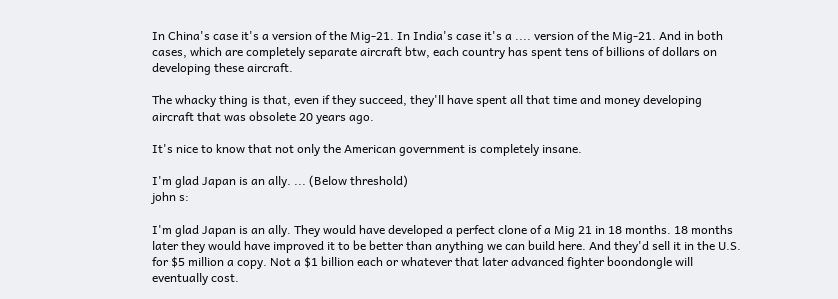In China's case it's a version of the Mig-21. In India's case it's a .... version of the Mig-21. And in both cases, which are completely separate aircraft btw, each country has spent tens of billions of dollars on developing these aircraft.

The whacky thing is that, even if they succeed, they'll have spent all that time and money developing aircraft that was obsolete 20 years ago.

It's nice to know that not only the American government is completely insane.

I'm glad Japan is an ally. ... (Below threshold)
john s:

I'm glad Japan is an ally. They would have developed a perfect clone of a Mig 21 in 18 months. 18 months later they would have improved it to be better than anything we can build here. And they'd sell it in the U.S. for $5 million a copy. Not a $1 billion each or whatever that later advanced fighter boondongle will eventually cost.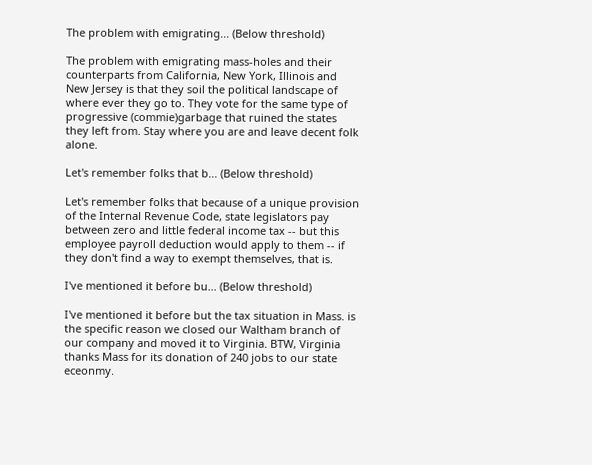The problem with emigrating... (Below threshold)

The problem with emigrating mass-holes and their counterparts from California, New York, Illinois and New Jersey is that they soil the political landscape of where ever they go to. They vote for the same type of progressive (commie)garbage that ruined the states they left from. Stay where you are and leave decent folk alone.

Let's remember folks that b... (Below threshold)

Let's remember folks that because of a unique provision of the Internal Revenue Code, state legislators pay between zero and little federal income tax -- but this employee payroll deduction would apply to them -- if they don't find a way to exempt themselves, that is.

I've mentioned it before bu... (Below threshold)

I've mentioned it before but the tax situation in Mass. is the specific reason we closed our Waltham branch of our company and moved it to Virginia. BTW, Virginia thanks Mass for its donation of 240 jobs to our state eceonmy.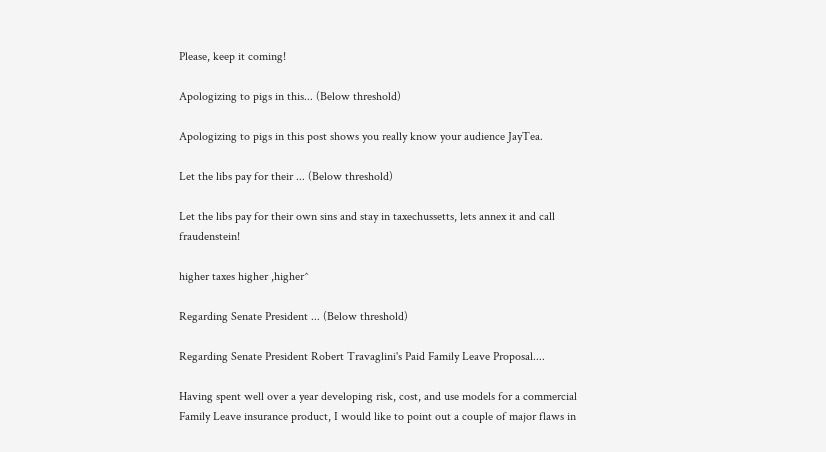Please, keep it coming!

Apologizing to pigs in this... (Below threshold)

Apologizing to pigs in this post shows you really know your audience JayTea.

Let the libs pay for their ... (Below threshold)

Let the libs pay for their own sins and stay in taxechussetts, lets annex it and call fraudenstein!

higher taxes higher ,higher^

Regarding Senate President ... (Below threshold)

Regarding Senate President Robert Travaglini's Paid Family Leave Proposal....

Having spent well over a year developing risk, cost, and use models for a commercial Family Leave insurance product, I would like to point out a couple of major flaws in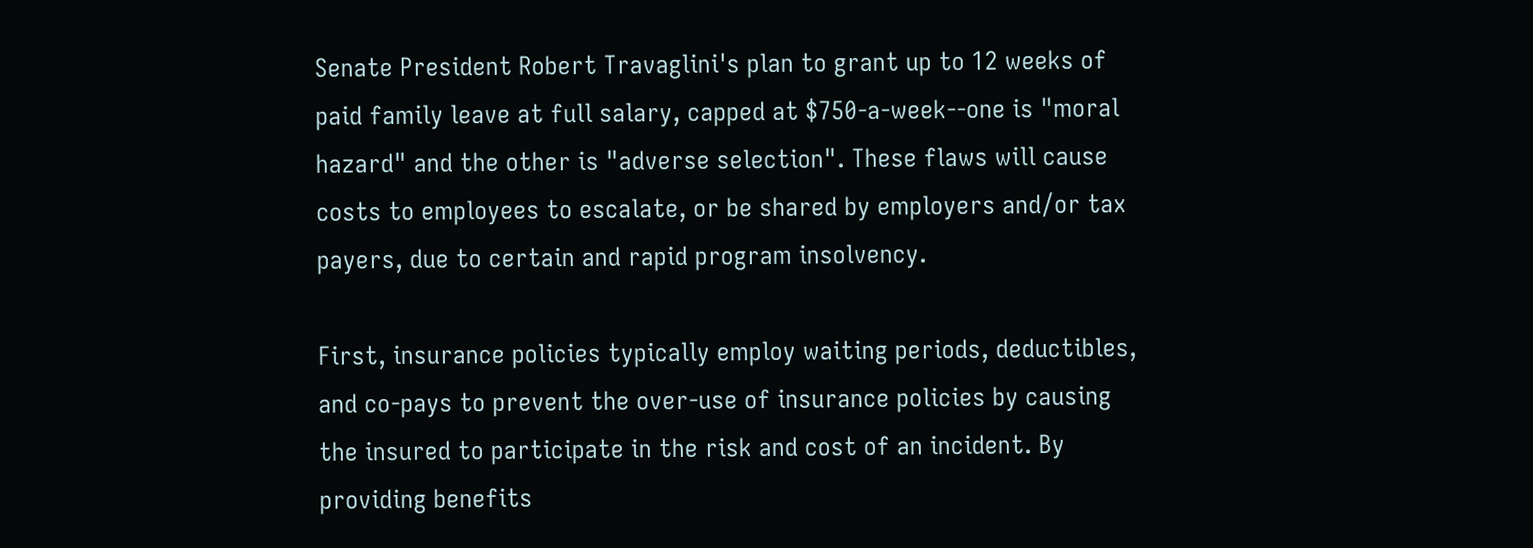Senate President Robert Travaglini's plan to grant up to 12 weeks of paid family leave at full salary, capped at $750-a-week--one is "moral hazard" and the other is "adverse selection". These flaws will cause costs to employees to escalate, or be shared by employers and/or tax payers, due to certain and rapid program insolvency.

First, insurance policies typically employ waiting periods, deductibles, and co-pays to prevent the over-use of insurance policies by causing the insured to participate in the risk and cost of an incident. By providing benefits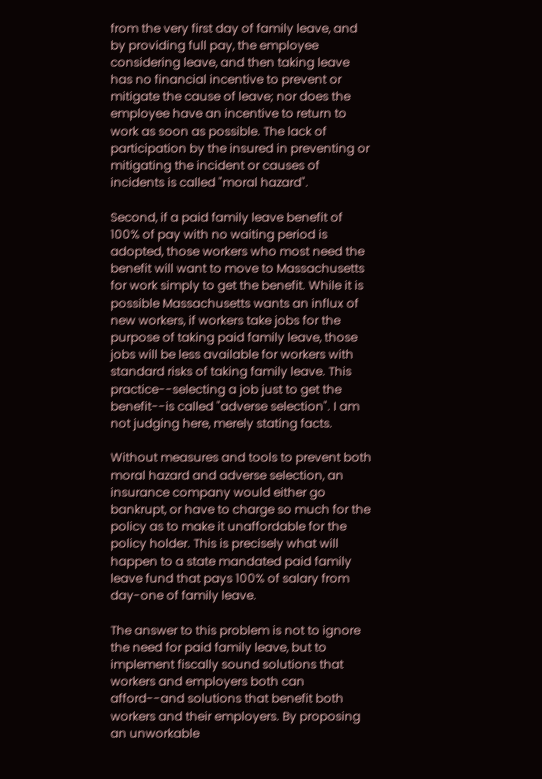from the very first day of family leave, and by providing full pay, the employee considering leave, and then taking leave has no financial incentive to prevent or mitigate the cause of leave; nor does the employee have an incentive to return to work as soon as possible. The lack of participation by the insured in preventing or mitigating the incident or causes of incidents is called "moral hazard".

Second, if a paid family leave benefit of 100% of pay with no waiting period is adopted, those workers who most need the benefit will want to move to Massachusetts for work simply to get the benefit. While it is possible Massachusetts wants an influx of new workers, if workers take jobs for the purpose of taking paid family leave, those jobs will be less available for workers with standard risks of taking family leave. This practice--selecting a job just to get the benefit--is called "adverse selection". I am not judging here, merely stating facts.

Without measures and tools to prevent both moral hazard and adverse selection, an insurance company would either go bankrupt, or have to charge so much for the policy as to make it unaffordable for the policy holder. This is precisely what will happen to a state mandated paid family leave fund that pays 100% of salary from day-one of family leave.

The answer to this problem is not to ignore the need for paid family leave, but to implement fiscally sound solutions that workers and employers both can afford--and solutions that benefit both workers and their employers. By proposing an unworkable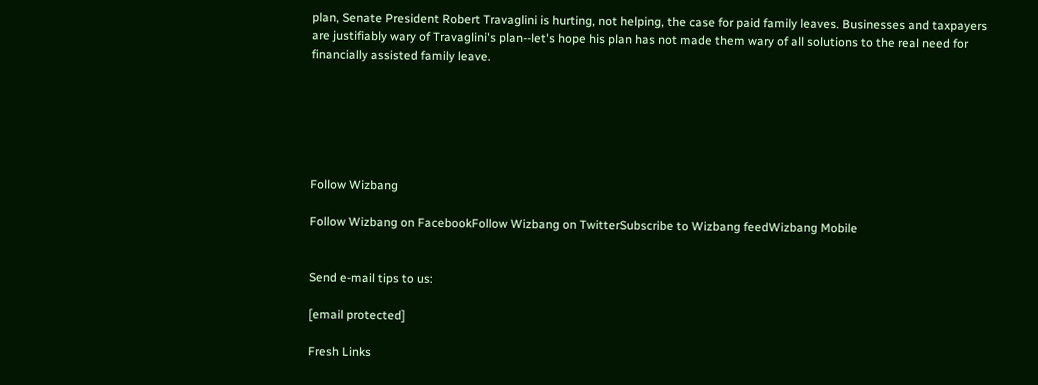plan, Senate President Robert Travaglini is hurting, not helping, the case for paid family leaves. Businesses and taxpayers are justifiably wary of Travaglini's plan--let's hope his plan has not made them wary of all solutions to the real need for financially assisted family leave.






Follow Wizbang

Follow Wizbang on FacebookFollow Wizbang on TwitterSubscribe to Wizbang feedWizbang Mobile


Send e-mail tips to us:

[email protected]

Fresh Links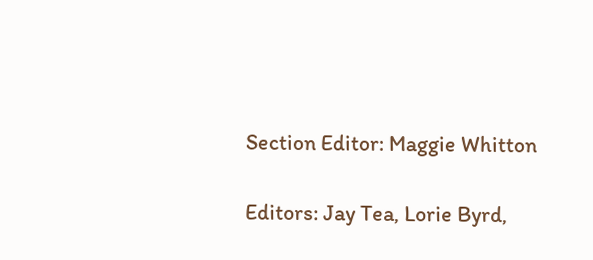Section Editor: Maggie Whitton

Editors: Jay Tea, Lorie Byrd,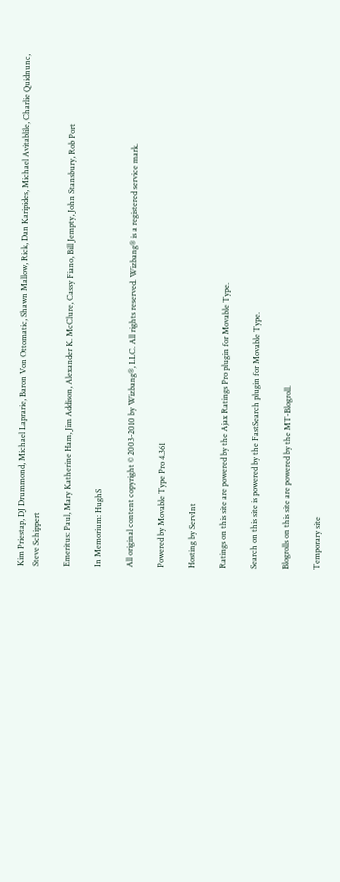Kim Priestap, DJ Drummond, Michael Laprarie, Baron Von Ottomatic, Shawn Mallow, Rick, Dan Karipides, Michael Avitablile, Charlie Quidnunc, Steve Schippert

Emeritus: Paul, Mary Katherine Ham, Jim Addison, Alexander K. McClure, Cassy Fiano, Bill Jempty, John Stansbury, Rob Port

In Memorium: HughS

All original content copyright © 2003-2010 by Wizbang®, LLC. All rights reserved. Wizbang® is a registered service mark.

Powered by Movable Type Pro 4.361

Hosting by ServInt

Ratings on this site are powered by the Ajax Ratings Pro plugin for Movable Type.

Search on this site is powered by the FastSearch plugin for Movable Type.

Blogrolls on this site are powered by the MT-Blogroll.

Temporary site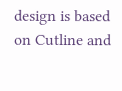design is based on Cutline and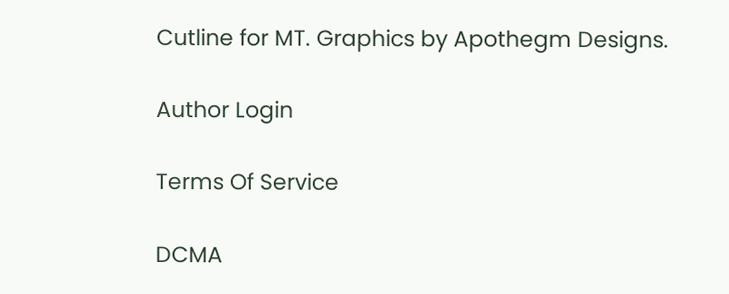Cutline for MT. Graphics by Apothegm Designs.

Author Login

Terms Of Service

DCMA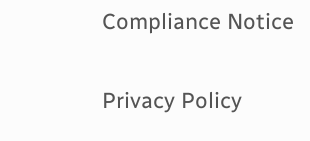Compliance Notice

Privacy Policy